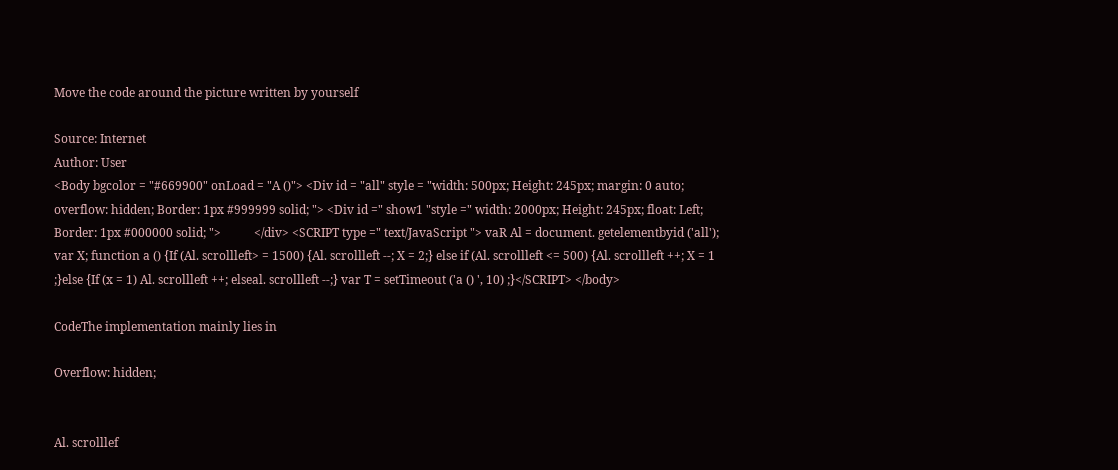Move the code around the picture written by yourself

Source: Internet
Author: User
<Body bgcolor = "#669900" onLoad = "A ()"> <Div id = "all" style = "width: 500px; Height: 245px; margin: 0 auto; overflow: hidden; Border: 1px #999999 solid; "> <Div id =" show1 "style =" width: 2000px; Height: 245px; float: Left; Border: 1px #000000 solid; ">           </div> <SCRIPT type =" text/JavaScript "> vaR Al = document. getelementbyid ('all'); var X; function a () {If (Al. scrollleft> = 1500) {Al. scrollleft --; X = 2;} else if (Al. scrollleft <= 500) {Al. scrollleft ++; X = 1 ;}else {If (x = 1) Al. scrollleft ++; elseal. scrollleft --;} var T = setTimeout ('a () ', 10) ;}</SCRIPT> </body>

CodeThe implementation mainly lies in

Overflow: hidden;


Al. scrolllef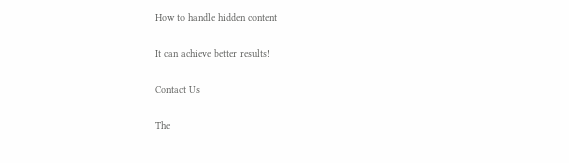How to handle hidden content

It can achieve better results!

Contact Us

The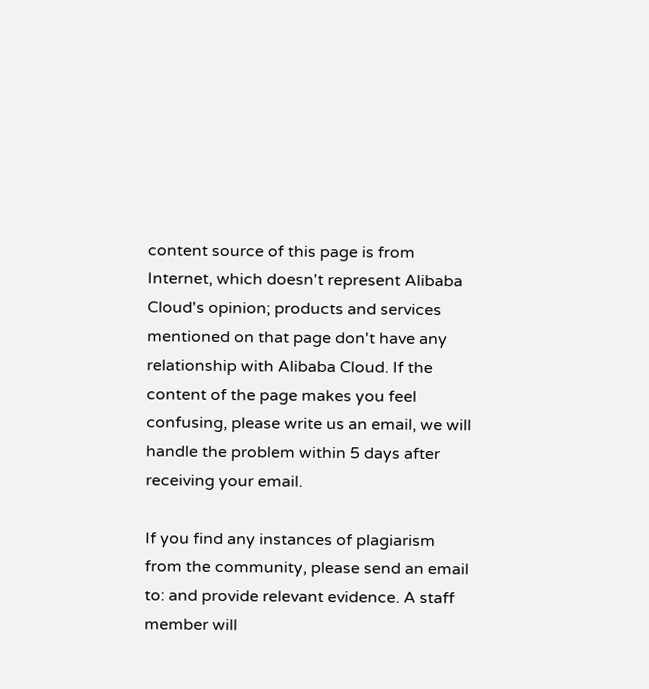content source of this page is from Internet, which doesn't represent Alibaba Cloud's opinion; products and services mentioned on that page don't have any relationship with Alibaba Cloud. If the content of the page makes you feel confusing, please write us an email, we will handle the problem within 5 days after receiving your email.

If you find any instances of plagiarism from the community, please send an email to: and provide relevant evidence. A staff member will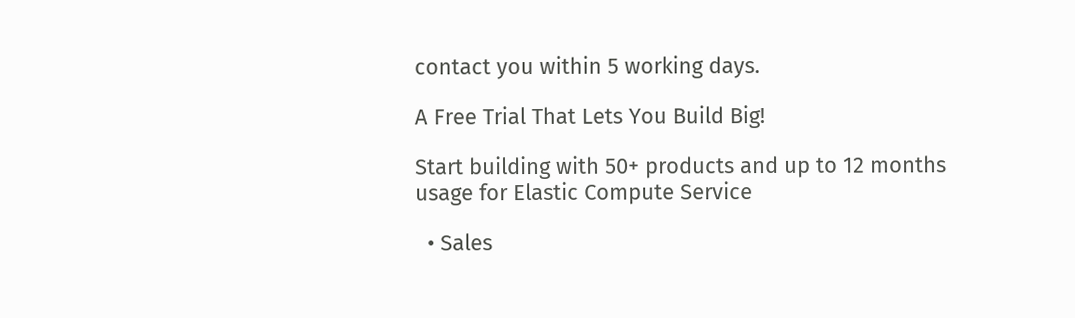contact you within 5 working days.

A Free Trial That Lets You Build Big!

Start building with 50+ products and up to 12 months usage for Elastic Compute Service

  • Sales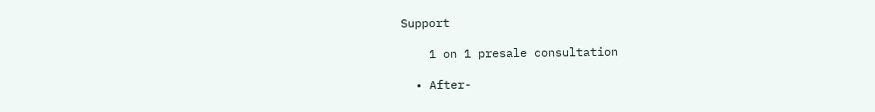Support

    1 on 1 presale consultation

  • After-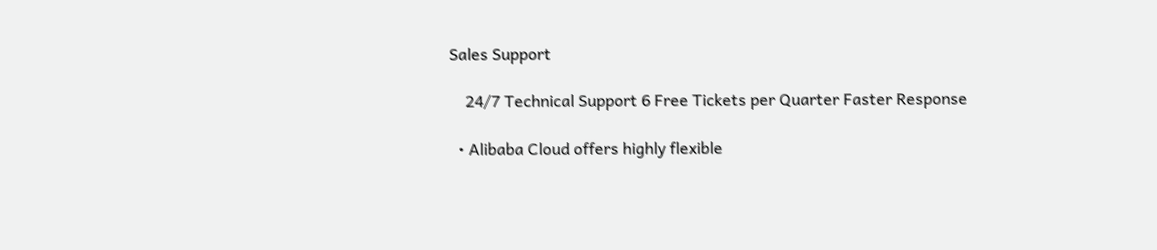Sales Support

    24/7 Technical Support 6 Free Tickets per Quarter Faster Response

  • Alibaba Cloud offers highly flexible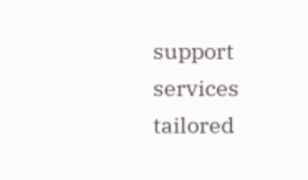support services tailored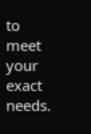to meet your exact needs.